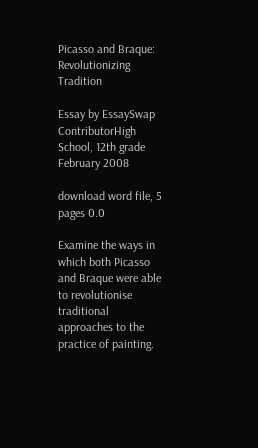Picasso and Braque: Revolutionizing Tradition

Essay by EssaySwap ContributorHigh School, 12th grade February 2008

download word file, 5 pages 0.0

Examine the ways in which both Picasso and Braque were able to revolutionise traditional approaches to the practice of painting.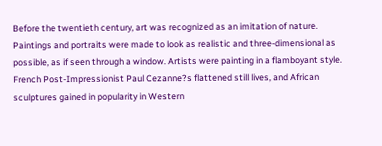Before the twentieth century, art was recognized as an imitation of nature. Paintings and portraits were made to look as realistic and three-dimensional as possible, as if seen through a window. Artists were painting in a flamboyant style. French Post-Impressionist Paul Cezanne?s flattened still lives, and African sculptures gained in popularity in Western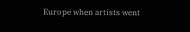Europe when artists went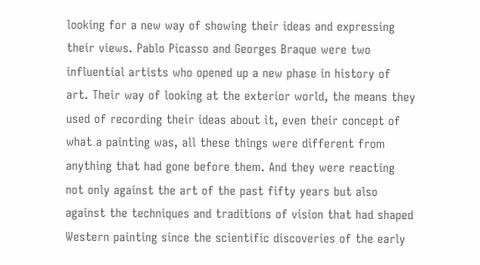looking for a new way of showing their ideas and expressing their views. Pablo Picasso and Georges Braque were two influential artists who opened up a new phase in history of art. Their way of looking at the exterior world, the means they used of recording their ideas about it, even their concept of what a painting was, all these things were different from anything that had gone before them. And they were reacting not only against the art of the past fifty years but also against the techniques and traditions of vision that had shaped Western painting since the scientific discoveries of the early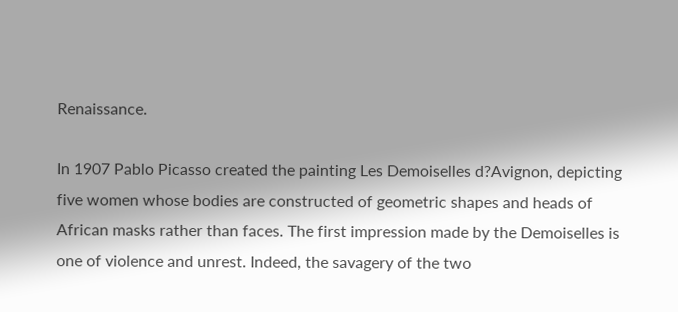Renaissance.

In 1907 Pablo Picasso created the painting Les Demoiselles d?Avignon, depicting five women whose bodies are constructed of geometric shapes and heads of African masks rather than faces. The first impression made by the Demoiselles is one of violence and unrest. Indeed, the savagery of the two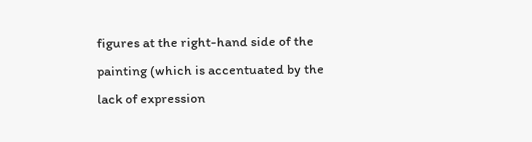figures at the right-hand side of the painting (which is accentuated by the lack of expression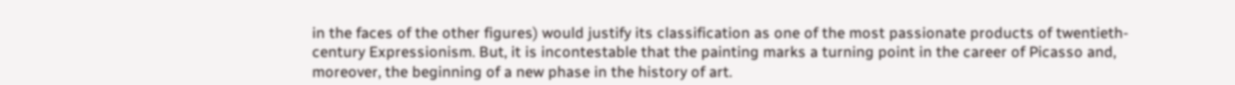in the faces of the other figures) would justify its classification as one of the most passionate products of twentieth-century Expressionism. But, it is incontestable that the painting marks a turning point in the career of Picasso and, moreover, the beginning of a new phase in the history of art.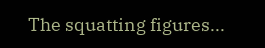The squatting figures...